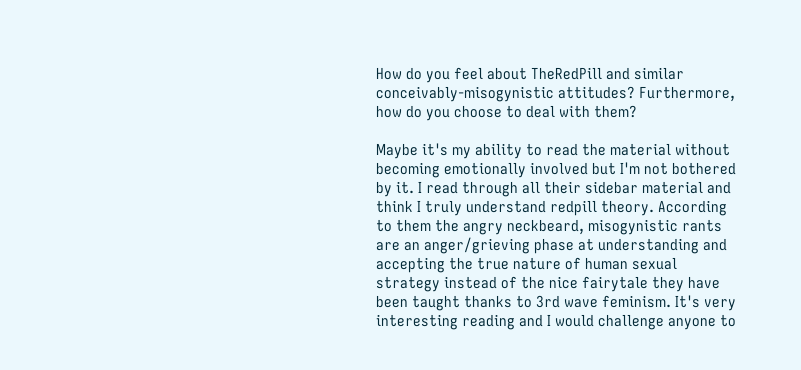How do you feel about TheRedPill and similar conceivably-misogynistic attitudes? Furthermore, how do you choose to deal with them?

Maybe it's my ability to read the material without becoming emotionally involved but I'm not bothered by it. I read through all their sidebar material and think I truly understand redpill theory. According to them the angry neckbeard, misogynistic rants are an anger/grieving phase at understanding and accepting the true nature of human sexual strategy instead of the nice fairytale they have been taught thanks to 3rd wave feminism. It's very interesting reading and I would challenge anyone to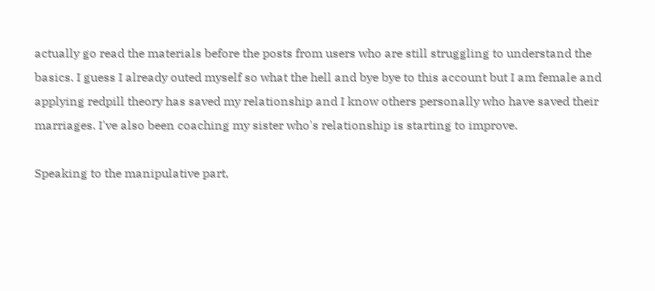actually go read the materials before the posts from users who are still struggling to understand the basics. I guess I already outed myself so what the hell and bye bye to this account but I am female and applying redpill theory has saved my relationship and I know others personally who have saved their marriages. I've also been coaching my sister who's relationship is starting to improve.

Speaking to the manipulative part,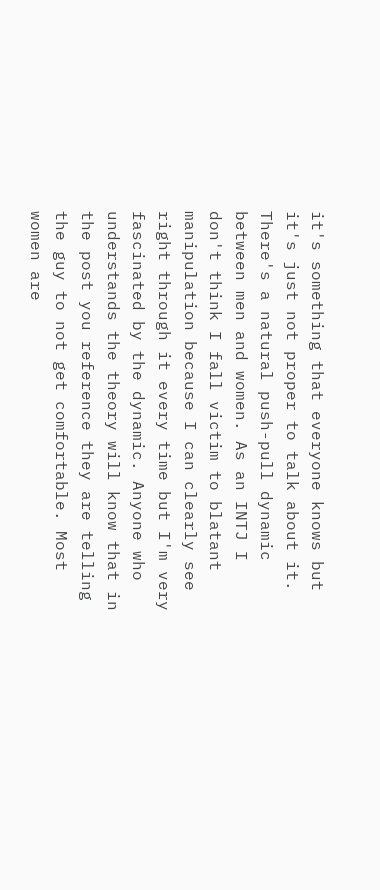it's something that everyone knows but it's just not proper to talk about it. There's a natural push-pull dynamic between men and women. As an INTJ I don't think I fall victim to blatant manipulation because I can clearly see right through it every time but I'm very fascinated by the dynamic. Anyone who understands the theory will know that in the post you reference they are telling the guy to not get comfortable. Most women are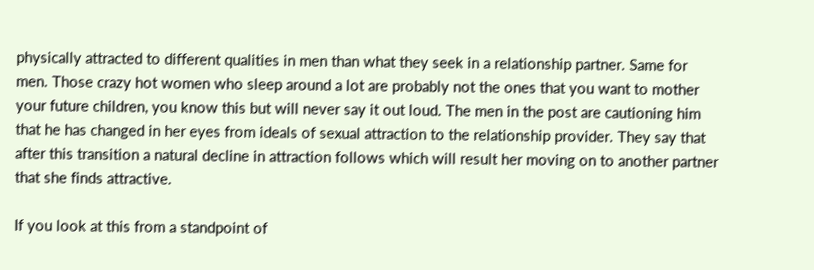physically attracted to different qualities in men than what they seek in a relationship partner. Same for men. Those crazy hot women who sleep around a lot are probably not the ones that you want to mother your future children, you know this but will never say it out loud. The men in the post are cautioning him that he has changed in her eyes from ideals of sexual attraction to the relationship provider. They say that after this transition a natural decline in attraction follows which will result her moving on to another partner that she finds attractive.

If you look at this from a standpoint of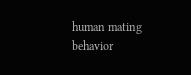human mating behavior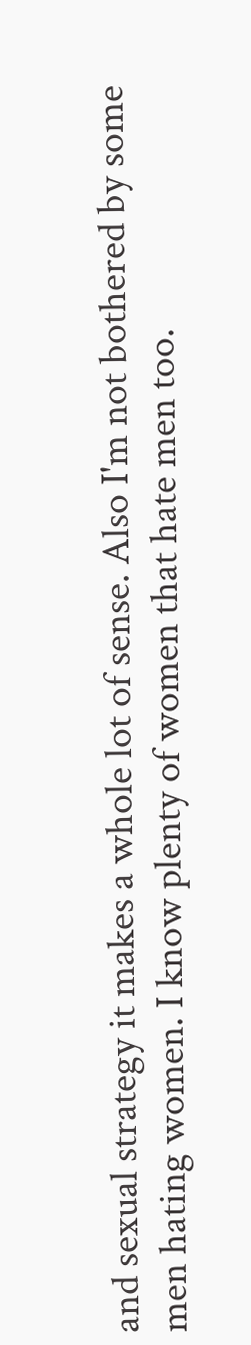and sexual strategy it makes a whole lot of sense. Also I'm not bothered by some men hating women. I know plenty of women that hate men too.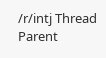/r/intj Thread Parent